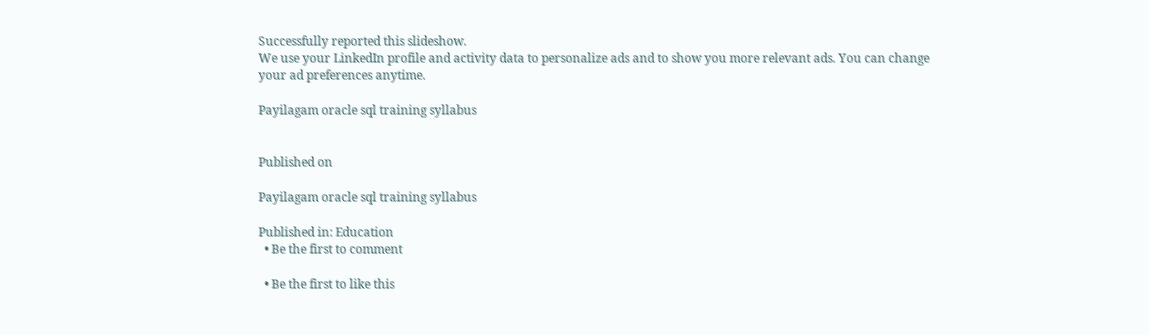Successfully reported this slideshow.
We use your LinkedIn profile and activity data to personalize ads and to show you more relevant ads. You can change your ad preferences anytime.

Payilagam oracle sql training syllabus


Published on

Payilagam oracle sql training syllabus

Published in: Education
  • Be the first to comment

  • Be the first to like this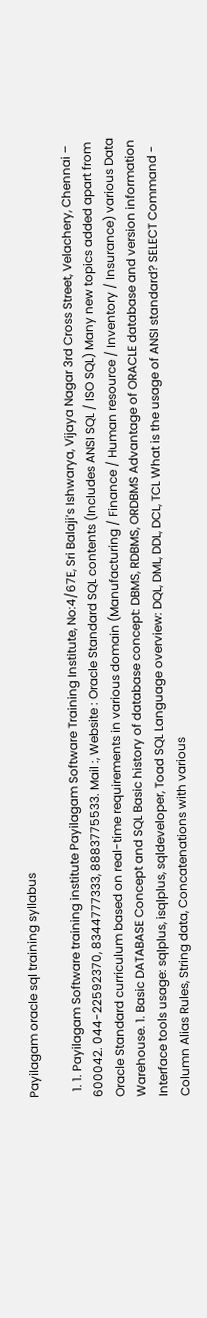Payilagam oracle sql training syllabus

  1. 1. Payilagam Software training institute Payilagam Software Training Institute, No:4/67E, Sri Balaji’s Ishwarya, Vijaya Nagar 3rd Cross Street, Velachery, Chennai – 600042. 044-22592370, 8344777333, 8883775533. Mail :, Website : Oracle Standard SQL contents (Includes ANSI SQL / ISO SQL) Many new topics added apart from Oracle Standard curriculum based on real-time requirements in various domain (Manufacturing / Finance / Human resource / Inventory / Insurance) various Data Warehouse. 1. Basic DATABASE Concept and SQL Basic history of database concept: DBMS, RDBMS, ORDBMS Advantage of ORACLE database and version information Interface tools usage: sqlplus, isqlplus, sqldeveloper, Toad SQL Language overview: DQL, DML, DDL, DCL, TCL What is the usage of ANSI standard? SELECT Command - Column Alias Rules, String data, Concatenations with various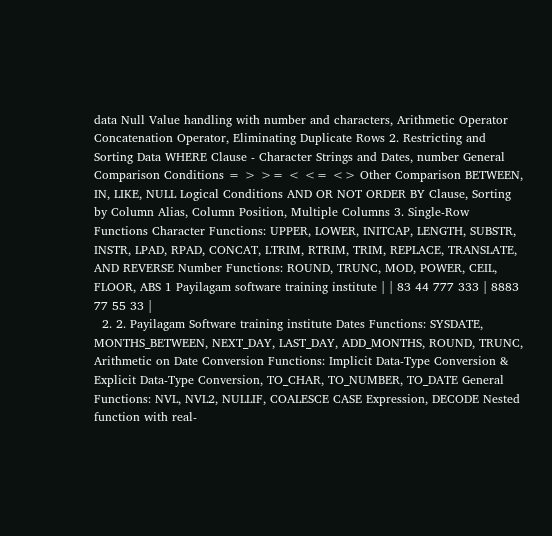data Null Value handling with number and characters, Arithmetic Operator Concatenation Operator, Eliminating Duplicate Rows 2. Restricting and Sorting Data WHERE Clause - Character Strings and Dates, number General Comparison Conditions = > >= < <= <> Other Comparison BETWEEN, IN, LIKE, NULL Logical Conditions AND OR NOT ORDER BY Clause, Sorting by Column Alias, Column Position, Multiple Columns 3. Single-Row Functions Character Functions: UPPER, LOWER, INITCAP, LENGTH, SUBSTR, INSTR, LPAD, RPAD, CONCAT, LTRIM, RTRIM, TRIM, REPLACE, TRANSLATE, AND REVERSE Number Functions: ROUND, TRUNC, MOD, POWER, CEIL, FLOOR, ABS 1 Payilagam software training institute | | 83 44 777 333 | 8883 77 55 33 |
  2. 2. Payilagam Software training institute Dates Functions: SYSDATE, MONTHS_BETWEEN, NEXT_DAY, LAST_DAY, ADD_MONTHS, ROUND, TRUNC, Arithmetic on Date Conversion Functions: Implicit Data-Type Conversion & Explicit Data-Type Conversion, TO_CHAR, TO_NUMBER, TO_DATE General Functions: NVL, NVL2, NULLIF, COALESCE CASE Expression, DECODE Nested function with real-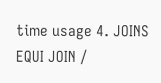time usage 4. JOINS EQUI JOIN /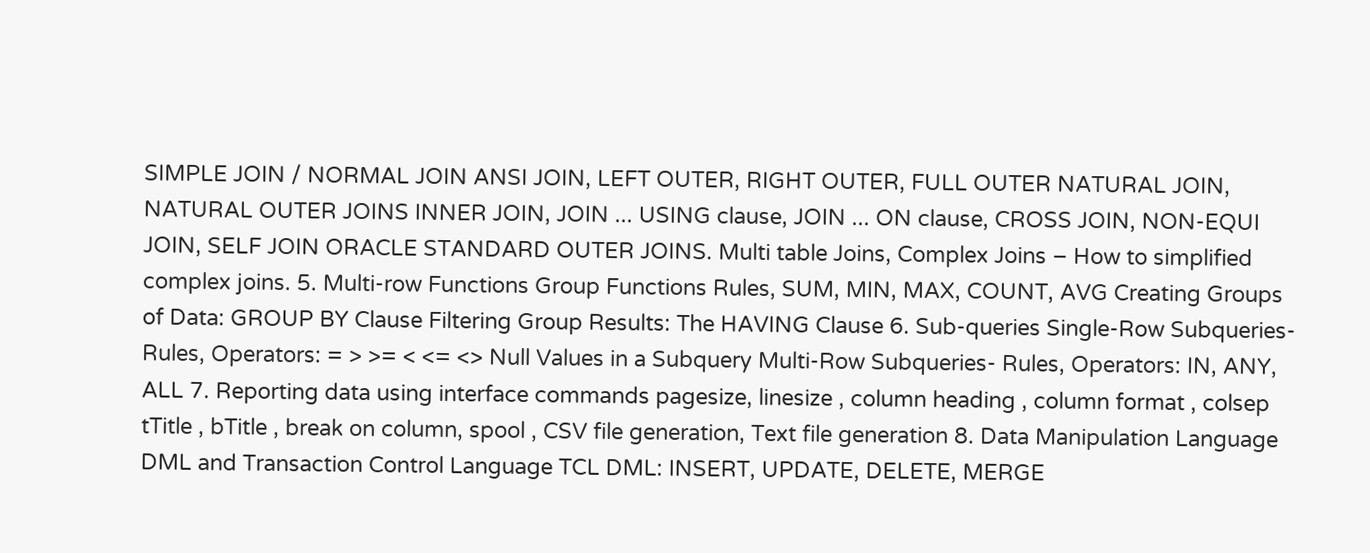SIMPLE JOIN / NORMAL JOIN ANSI JOIN, LEFT OUTER, RIGHT OUTER, FULL OUTER NATURAL JOIN, NATURAL OUTER JOINS INNER JOIN, JOIN ... USING clause, JOIN ... ON clause, CROSS JOIN, NON-EQUI JOIN, SELF JOIN ORACLE STANDARD OUTER JOINS. Multi table Joins, Complex Joins – How to simplified complex joins. 5. Multi-row Functions Group Functions Rules, SUM, MIN, MAX, COUNT, AVG Creating Groups of Data: GROUP BY Clause Filtering Group Results: The HAVING Clause 6. Sub-queries Single-Row Subqueries- Rules, Operators: = > >= < <= <> Null Values in a Subquery Multi-Row Subqueries- Rules, Operators: IN, ANY, ALL 7. Reporting data using interface commands pagesize, linesize , column heading , column format , colsep tTitle , bTitle , break on column, spool , CSV file generation, Text file generation 8. Data Manipulation Language DML and Transaction Control Language TCL DML: INSERT, UPDATE, DELETE, MERGE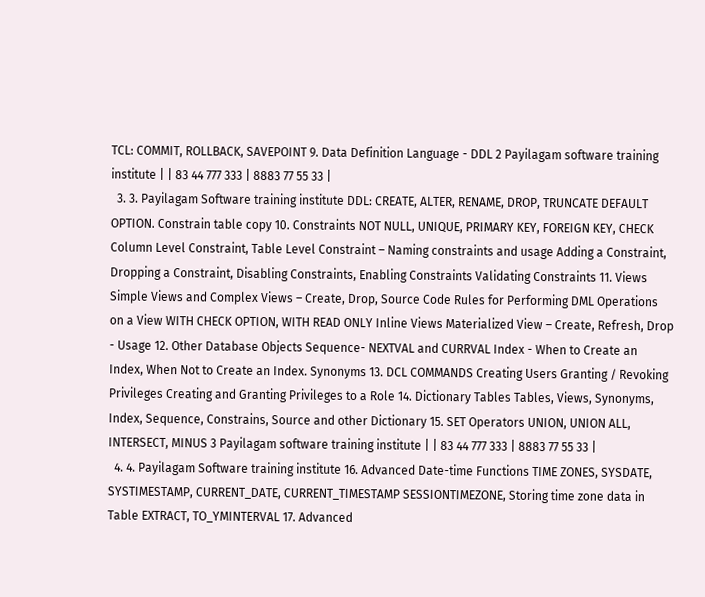TCL: COMMIT, ROLLBACK, SAVEPOINT 9. Data Definition Language - DDL 2 Payilagam software training institute | | 83 44 777 333 | 8883 77 55 33 |
  3. 3. Payilagam Software training institute DDL: CREATE, ALTER, RENAME, DROP, TRUNCATE DEFAULT OPTION. Constrain table copy 10. Constraints NOT NULL, UNIQUE, PRIMARY KEY, FOREIGN KEY, CHECK Column Level Constraint, Table Level Constraint – Naming constraints and usage Adding a Constraint, Dropping a Constraint, Disabling Constraints, Enabling Constraints Validating Constraints 11. Views Simple Views and Complex Views – Create, Drop, Source Code Rules for Performing DML Operations on a View WITH CHECK OPTION, WITH READ ONLY Inline Views Materialized View – Create, Refresh, Drop - Usage 12. Other Database Objects Sequence- NEXTVAL and CURRVAL Index - When to Create an Index, When Not to Create an Index. Synonyms 13. DCL COMMANDS Creating Users Granting / Revoking Privileges Creating and Granting Privileges to a Role 14. Dictionary Tables Tables, Views, Synonyms, Index, Sequence, Constrains, Source and other Dictionary 15. SET Operators UNION, UNION ALL, INTERSECT, MINUS 3 Payilagam software training institute | | 83 44 777 333 | 8883 77 55 33 |
  4. 4. Payilagam Software training institute 16. Advanced Date-time Functions TIME ZONES, SYSDATE, SYSTIMESTAMP, CURRENT_DATE, CURRENT_TIMESTAMP SESSIONTIMEZONE, Storing time zone data in Table EXTRACT, TO_YMINTERVAL 17. Advanced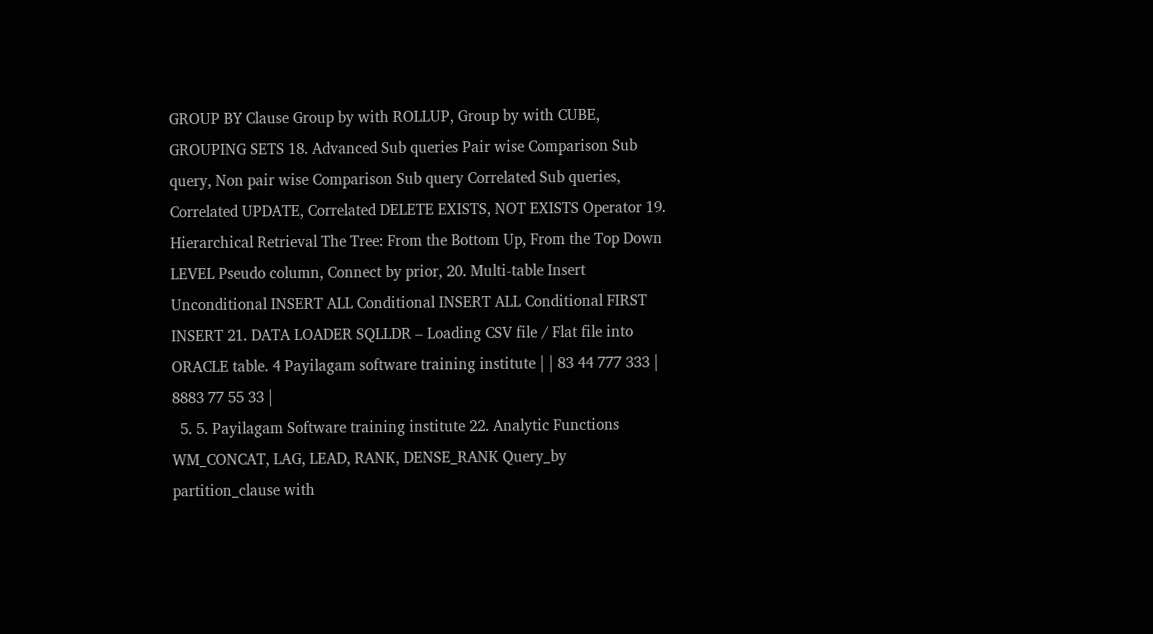GROUP BY Clause Group by with ROLLUP, Group by with CUBE, GROUPING SETS 18. Advanced Sub queries Pair wise Comparison Sub query, Non pair wise Comparison Sub query Correlated Sub queries, Correlated UPDATE, Correlated DELETE EXISTS, NOT EXISTS Operator 19. Hierarchical Retrieval The Tree: From the Bottom Up, From the Top Down LEVEL Pseudo column, Connect by prior, 20. Multi-table Insert Unconditional INSERT ALL Conditional INSERT ALL Conditional FIRST INSERT 21. DATA LOADER SQLLDR – Loading CSV file / Flat file into ORACLE table. 4 Payilagam software training institute | | 83 44 777 333 | 8883 77 55 33 |
  5. 5. Payilagam Software training institute 22. Analytic Functions WM_CONCAT, LAG, LEAD, RANK, DENSE_RANK Query_by partition_clause with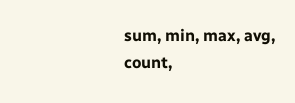sum, min, max, avg, count,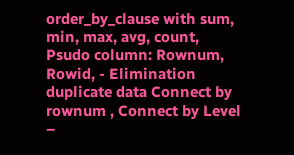order_by_clause with sum, min, max, avg, count, Psudo column: Rownum, Rowid, - Elimination duplicate data Connect by rownum , Connect by Level –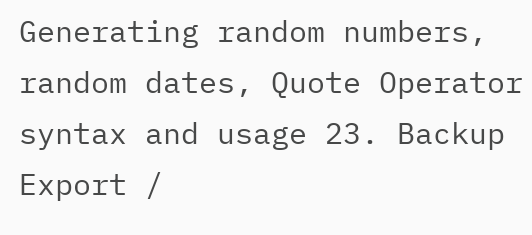Generating random numbers, random dates, Quote Operator syntax and usage 23. Backup Export /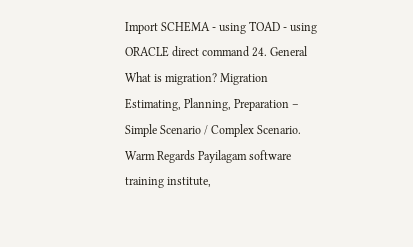Import SCHEMA - using TOAD - using ORACLE direct command 24. General What is migration? Migration Estimating, Planning, Preparation – Simple Scenario / Complex Scenario. Warm Regards Payilagam software training institute,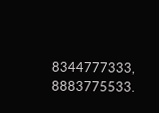8344777333, 8883775533.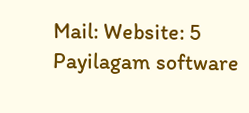Mail: Website: 5 Payilagam software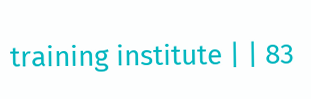training institute | | 83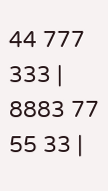44 777 333 | 8883 77 55 33 |